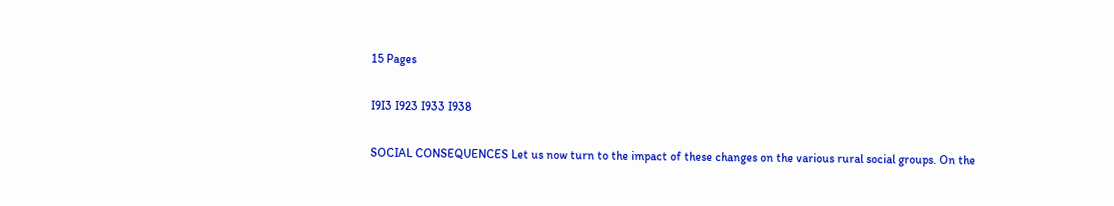15 Pages

I9I3 I923 I933 I938

SOCIAL CONSEQUENCES Let us now turn to the impact of these changes on the various rural social groups. On the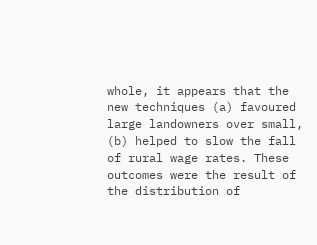whole, it appears that the new techniques (a) favoured large landowners over small, (b) helped to slow the fall of rural wage rates. These outcomes were the result of the distribution of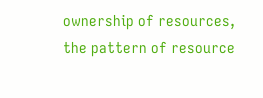ownership of resources, the pattern of resource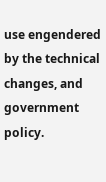use engendered by the technical changes, and government policy.